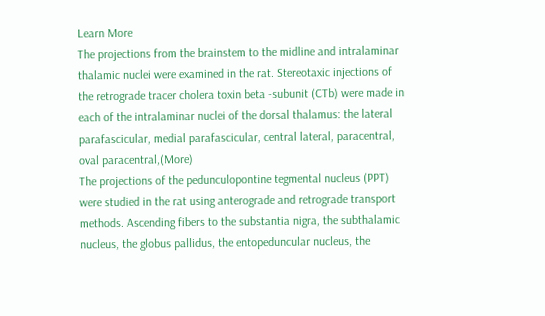Learn More
The projections from the brainstem to the midline and intralaminar thalamic nuclei were examined in the rat. Stereotaxic injections of the retrograde tracer cholera toxin beta -subunit (CTb) were made in each of the intralaminar nuclei of the dorsal thalamus: the lateral parafascicular, medial parafascicular, central lateral, paracentral, oval paracentral,(More)
The projections of the pedunculopontine tegmental nucleus (PPT) were studied in the rat using anterograde and retrograde transport methods. Ascending fibers to the substantia nigra, the subthalamic nucleus, the globus pallidus, the entopeduncular nucleus, the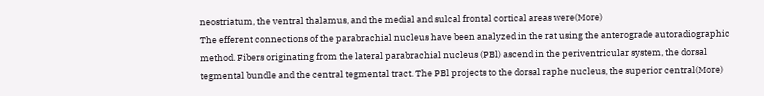neostriatum, the ventral thalamus, and the medial and sulcal frontal cortical areas were(More)
The efferent connections of the parabrachial nucleus have been analyzed in the rat using the anterograde autoradiographic method. Fibers originating from the lateral parabrachial nucleus (PBl) ascend in the periventricular system, the dorsal tegmental bundle and the central tegmental tract. The PBl projects to the dorsal raphe nucleus, the superior central(More)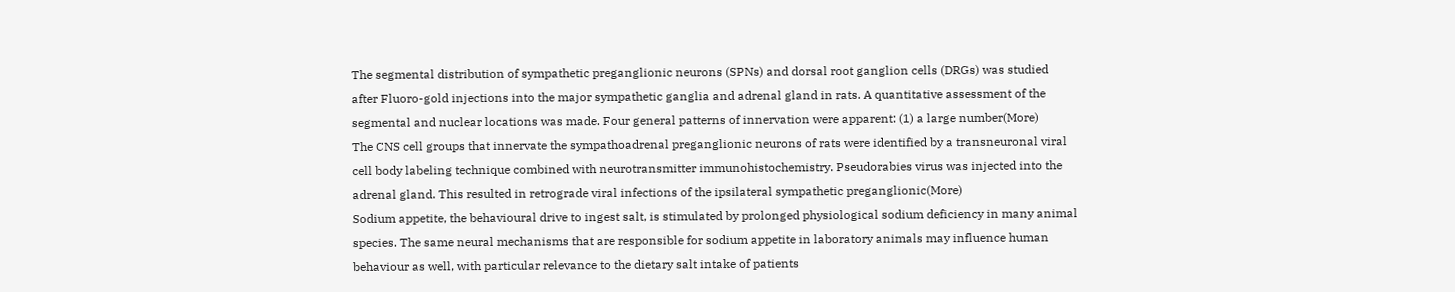The segmental distribution of sympathetic preganglionic neurons (SPNs) and dorsal root ganglion cells (DRGs) was studied after Fluoro-gold injections into the major sympathetic ganglia and adrenal gland in rats. A quantitative assessment of the segmental and nuclear locations was made. Four general patterns of innervation were apparent: (1) a large number(More)
The CNS cell groups that innervate the sympathoadrenal preganglionic neurons of rats were identified by a transneuronal viral cell body labeling technique combined with neurotransmitter immunohistochemistry. Pseudorabies virus was injected into the adrenal gland. This resulted in retrograde viral infections of the ipsilateral sympathetic preganglionic(More)
Sodium appetite, the behavioural drive to ingest salt, is stimulated by prolonged physiological sodium deficiency in many animal species. The same neural mechanisms that are responsible for sodium appetite in laboratory animals may influence human behaviour as well, with particular relevance to the dietary salt intake of patients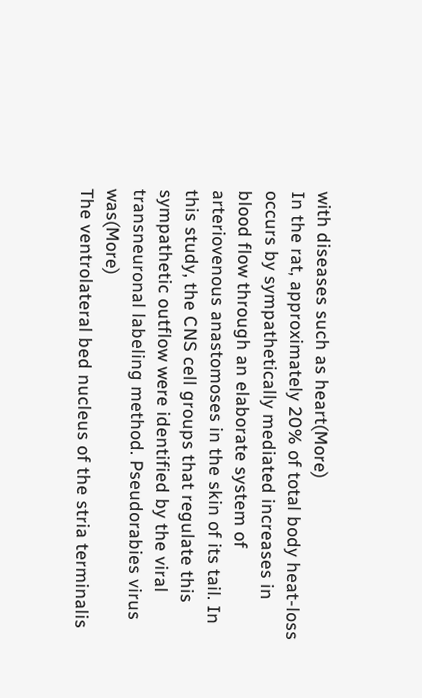with diseases such as heart(More)
In the rat, approximately 20% of total body heat-loss occurs by sympathetically mediated increases in blood flow through an elaborate system of arteriovenous anastomoses in the skin of its tail. In this study, the CNS cell groups that regulate this sympathetic outflow were identified by the viral transneuronal labeling method. Pseudorabies virus was(More)
The ventrolateral bed nucleus of the stria terminalis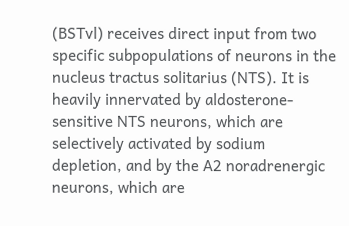(BSTvl) receives direct input from two specific subpopulations of neurons in the nucleus tractus solitarius (NTS). It is heavily innervated by aldosterone-sensitive NTS neurons, which are selectively activated by sodium depletion, and by the A2 noradrenergic neurons, which are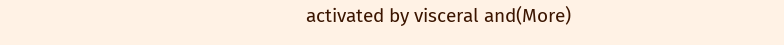activated by visceral and(More)